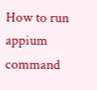How to run appium command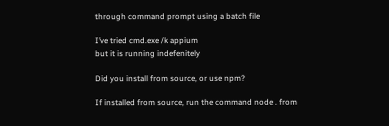through command prompt using a batch file

I’ve tried cmd.exe /k appium
but it is running indefenitely

Did you install from source, or use npm?

If installed from source, run the command node . from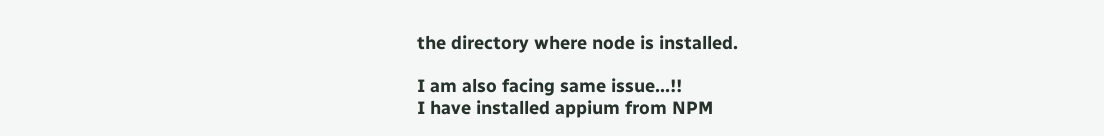the directory where node is installed.

I am also facing same issue…!!
I have installed appium from NPM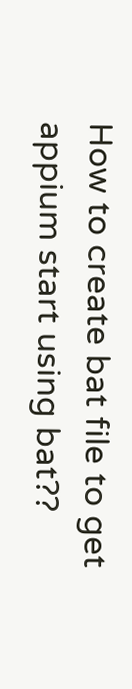How to create bat file to get appium start using bat??